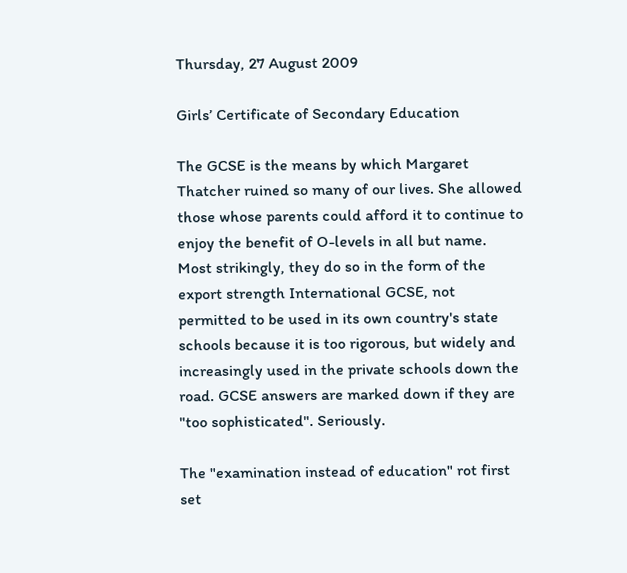Thursday, 27 August 2009

Girls’ Certificate of Secondary Education

The GCSE is the means by which Margaret Thatcher ruined so many of our lives. She allowed those whose parents could afford it to continue to enjoy the benefit of O-levels in all but name. Most strikingly, they do so in the form of the export strength International GCSE, not permitted to be used in its own country's state schools because it is too rigorous, but widely and increasingly used in the private schools down the road. GCSE answers are marked down if they are "too sophisticated". Seriously.

The "examination instead of education" rot first set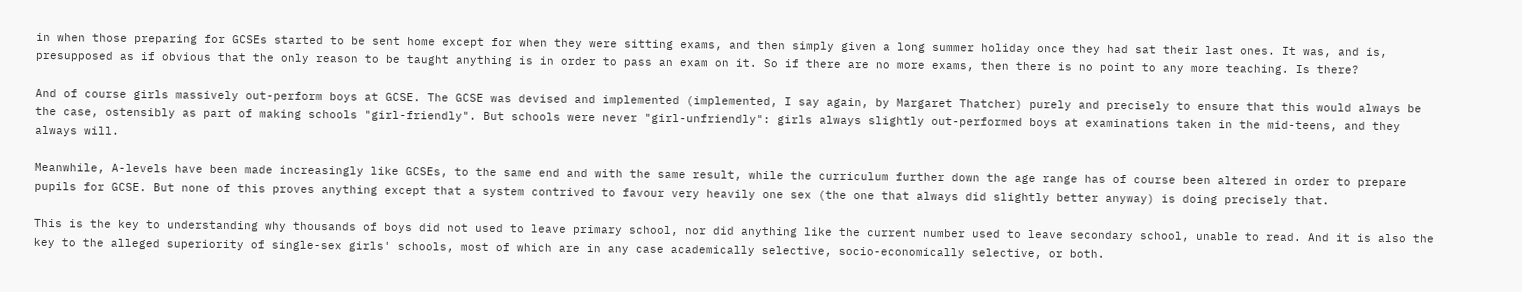in when those preparing for GCSEs started to be sent home except for when they were sitting exams, and then simply given a long summer holiday once they had sat their last ones. It was, and is, presupposed as if obvious that the only reason to be taught anything is in order to pass an exam on it. So if there are no more exams, then there is no point to any more teaching. Is there?

And of course girls massively out-perform boys at GCSE. The GCSE was devised and implemented (implemented, I say again, by Margaret Thatcher) purely and precisely to ensure that this would always be the case, ostensibly as part of making schools "girl-friendly". But schools were never "girl-unfriendly": girls always slightly out-performed boys at examinations taken in the mid-teens, and they always will.

Meanwhile, A-levels have been made increasingly like GCSEs, to the same end and with the same result, while the curriculum further down the age range has of course been altered in order to prepare pupils for GCSE. But none of this proves anything except that a system contrived to favour very heavily one sex (the one that always did slightly better anyway) is doing precisely that.

This is the key to understanding why thousands of boys did not used to leave primary school, nor did anything like the current number used to leave secondary school, unable to read. And it is also the key to the alleged superiority of single-sex girls' schools, most of which are in any case academically selective, socio-economically selective, or both.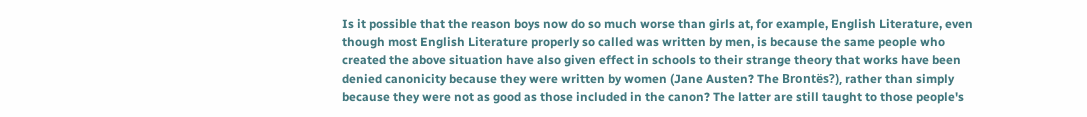Is it possible that the reason boys now do so much worse than girls at, for example, English Literature, even though most English Literature properly so called was written by men, is because the same people who created the above situation have also given effect in schools to their strange theory that works have been denied canonicity because they were written by women (Jane Austen? The Brontës?), rather than simply because they were not as good as those included in the canon? The latter are still taught to those people's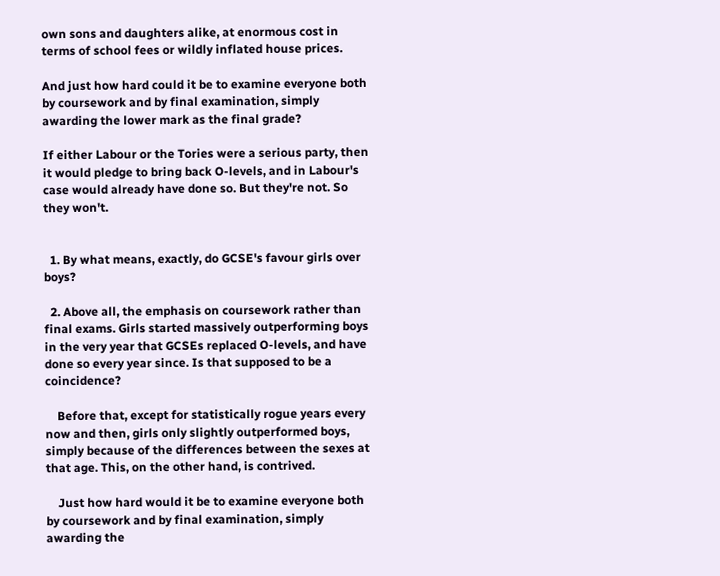own sons and daughters alike, at enormous cost in terms of school fees or wildly inflated house prices.

And just how hard could it be to examine everyone both by coursework and by final examination, simply awarding the lower mark as the final grade?

If either Labour or the Tories were a serious party, then it would pledge to bring back O-levels, and in Labour's case would already have done so. But they're not. So they won't.


  1. By what means, exactly, do GCSE's favour girls over boys?

  2. Above all, the emphasis on coursework rather than final exams. Girls started massively outperforming boys in the very year that GCSEs replaced O-levels, and have done so every year since. Is that supposed to be a coincidence?

    Before that, except for statistically rogue years every now and then, girls only slightly outperformed boys, simply because of the differences between the sexes at that age. This, on the other hand, is contrived.

    Just how hard would it be to examine everyone both by coursework and by final examination, simply awarding the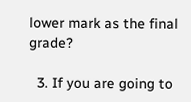lower mark as the final grade?

  3. If you are going to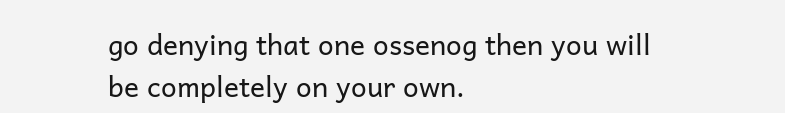go denying that one ossenog then you will be completely on your own.